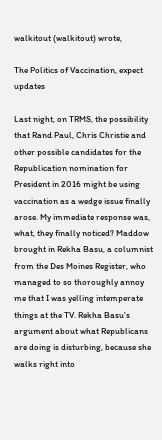walkitout (walkitout) wrote,

The Politics of Vaccination, expect updates

Last night, on TRMS, the possibility that Rand Paul, Chris Christie and other possible candidates for the Republication nomination for President in 2016 might be using vaccination as a wedge issue finally arose. My immediate response was, what, they finally noticed? Maddow brought in Rekha Basu, a columnist from the Des Moines Register, who managed to so thoroughly annoy me that I was yelling intemperate things at the TV. Rekha Basu's argument about what Republicans are doing is disturbing, because she walks right into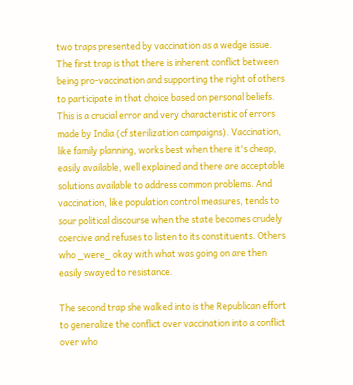two traps presented by vaccination as a wedge issue. The first trap is that there is inherent conflict between being pro-vaccination and supporting the right of others to participate in that choice based on personal beliefs. This is a crucial error and very characteristic of errors made by India (cf sterilization campaigns). Vaccination, like family planning, works best when there it's cheap, easily available, well explained and there are acceptable solutions available to address common problems. And vaccination, like population control measures, tends to sour political discourse when the state becomes crudely coercive and refuses to listen to its constituents. Others who _were_ okay with what was going on are then easily swayed to resistance.

The second trap she walked into is the Republican effort to generalize the conflict over vaccination into a conflict over who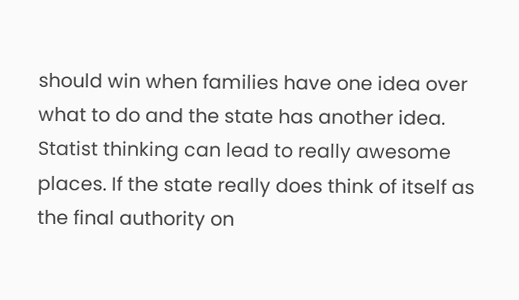should win when families have one idea over what to do and the state has another idea. Statist thinking can lead to really awesome places. If the state really does think of itself as the final authority on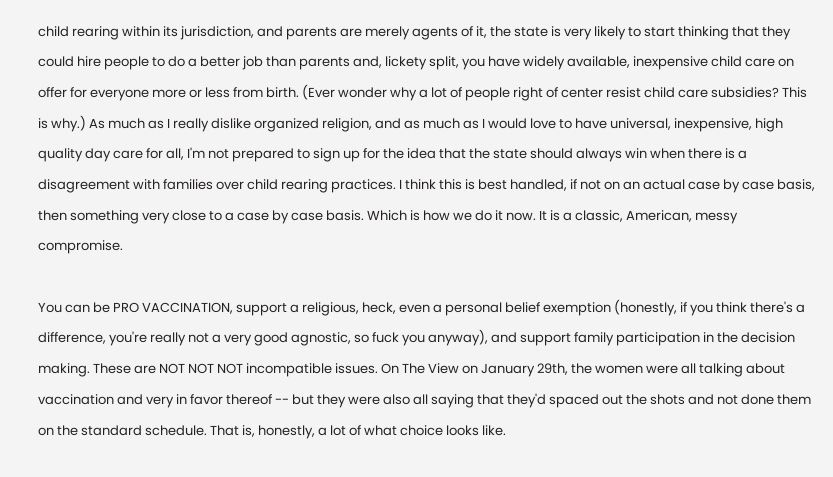child rearing within its jurisdiction, and parents are merely agents of it, the state is very likely to start thinking that they could hire people to do a better job than parents and, lickety split, you have widely available, inexpensive child care on offer for everyone more or less from birth. (Ever wonder why a lot of people right of center resist child care subsidies? This is why.) As much as I really dislike organized religion, and as much as I would love to have universal, inexpensive, high quality day care for all, I'm not prepared to sign up for the idea that the state should always win when there is a disagreement with families over child rearing practices. I think this is best handled, if not on an actual case by case basis, then something very close to a case by case basis. Which is how we do it now. It is a classic, American, messy compromise.

You can be PRO VACCINATION, support a religious, heck, even a personal belief exemption (honestly, if you think there's a difference, you're really not a very good agnostic, so fuck you anyway), and support family participation in the decision making. These are NOT NOT NOT incompatible issues. On The View on January 29th, the women were all talking about vaccination and very in favor thereof -- but they were also all saying that they'd spaced out the shots and not done them on the standard schedule. That is, honestly, a lot of what choice looks like.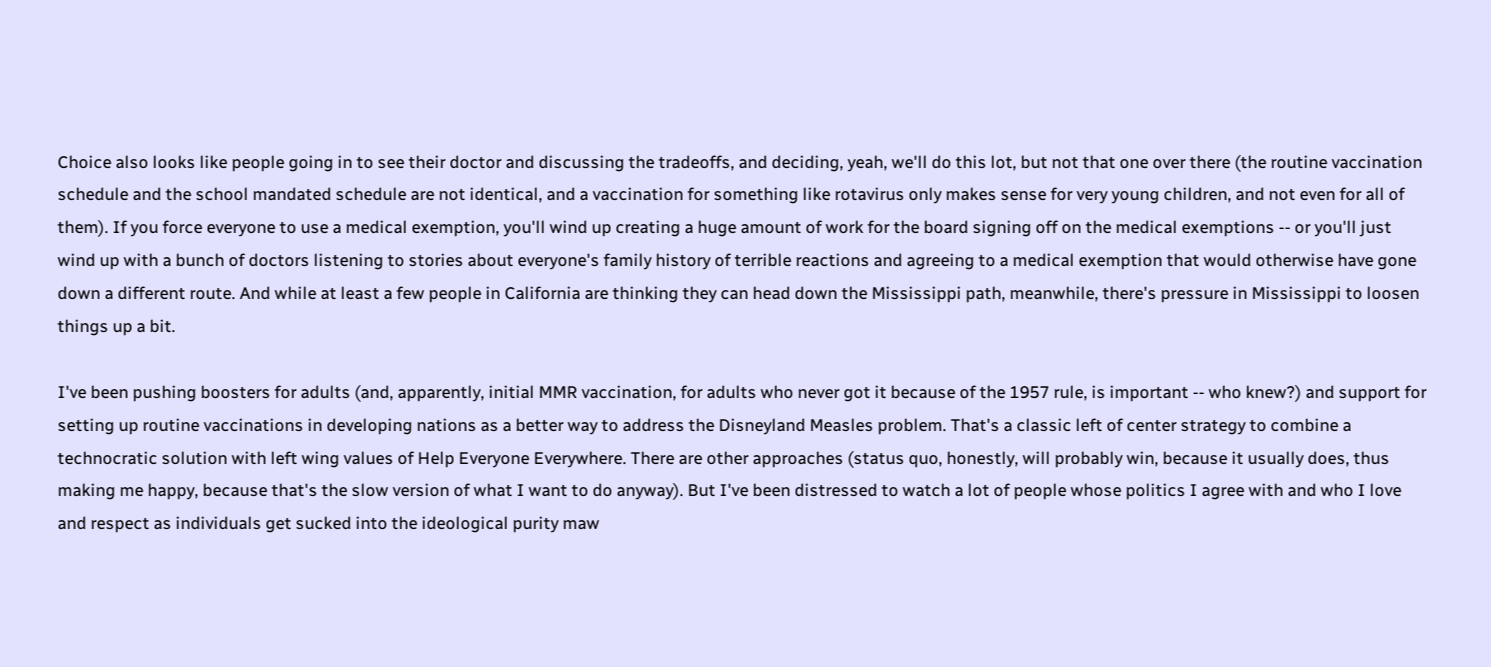Choice also looks like people going in to see their doctor and discussing the tradeoffs, and deciding, yeah, we'll do this lot, but not that one over there (the routine vaccination schedule and the school mandated schedule are not identical, and a vaccination for something like rotavirus only makes sense for very young children, and not even for all of them). If you force everyone to use a medical exemption, you'll wind up creating a huge amount of work for the board signing off on the medical exemptions -- or you'll just wind up with a bunch of doctors listening to stories about everyone's family history of terrible reactions and agreeing to a medical exemption that would otherwise have gone down a different route. And while at least a few people in California are thinking they can head down the Mississippi path, meanwhile, there's pressure in Mississippi to loosen things up a bit.

I've been pushing boosters for adults (and, apparently, initial MMR vaccination, for adults who never got it because of the 1957 rule, is important -- who knew?) and support for setting up routine vaccinations in developing nations as a better way to address the Disneyland Measles problem. That's a classic left of center strategy to combine a technocratic solution with left wing values of Help Everyone Everywhere. There are other approaches (status quo, honestly, will probably win, because it usually does, thus making me happy, because that's the slow version of what I want to do anyway). But I've been distressed to watch a lot of people whose politics I agree with and who I love and respect as individuals get sucked into the ideological purity maw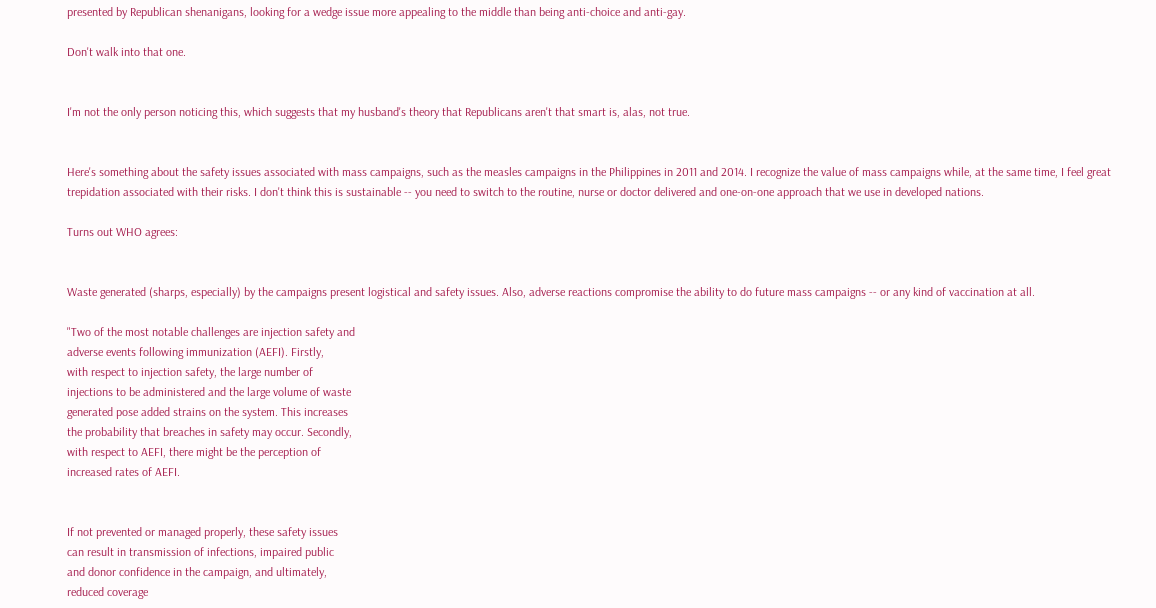presented by Republican shenanigans, looking for a wedge issue more appealing to the middle than being anti-choice and anti-gay.

Don't walk into that one.


I'm not the only person noticing this, which suggests that my husband's theory that Republicans aren't that smart is, alas, not true.


Here's something about the safety issues associated with mass campaigns, such as the measles campaigns in the Philippines in 2011 and 2014. I recognize the value of mass campaigns while, at the same time, I feel great trepidation associated with their risks. I don't think this is sustainable -- you need to switch to the routine, nurse or doctor delivered and one-on-one approach that we use in developed nations.

Turns out WHO agrees:


Waste generated (sharps, especially) by the campaigns present logistical and safety issues. Also, adverse reactions compromise the ability to do future mass campaigns -- or any kind of vaccination at all.

"Two of the most notable challenges are injection safety and
adverse events following immunization (AEFI). Firstly,
with respect to injection safety, the large number of
injections to be administered and the large volume of waste
generated pose added strains on the system. This increases
the probability that breaches in safety may occur. Secondly,
with respect to AEFI, there might be the perception of
increased rates of AEFI.


If not prevented or managed properly, these safety issues
can result in transmission of infections, impaired public
and donor confidence in the campaign, and ultimately,
reduced coverage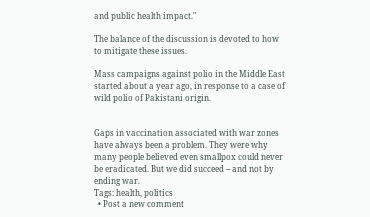and public health impact."

The balance of the discussion is devoted to how to mitigate these issues.

Mass campaigns against polio in the Middle East started about a year ago, in response to a case of wild polio of Pakistani origin.


Gaps in vaccination associated with war zones have always been a problem. They were why many people believed even smallpox could never be eradicated. But we did succeed -- and not by ending war.
Tags: health, politics
  • Post a new comment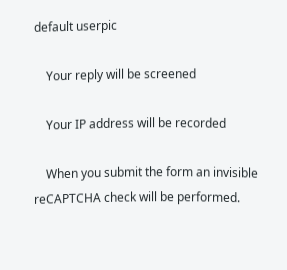default userpic

    Your reply will be screened

    Your IP address will be recorded

    When you submit the form an invisible reCAPTCHA check will be performed.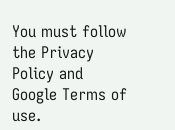You must follow the Privacy Policy and Google Terms of use.